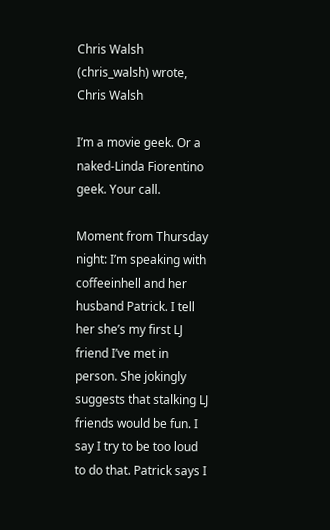Chris Walsh (chris_walsh) wrote,
Chris Walsh

I’m a movie geek. Or a naked-Linda Fiorentino geek. Your call.

Moment from Thursday night: I’m speaking with coffeeinhell and her husband Patrick. I tell her she’s my first LJ friend I’ve met in person. She jokingly suggests that stalking LJ friends would be fun. I say I try to be too loud to do that. Patrick says I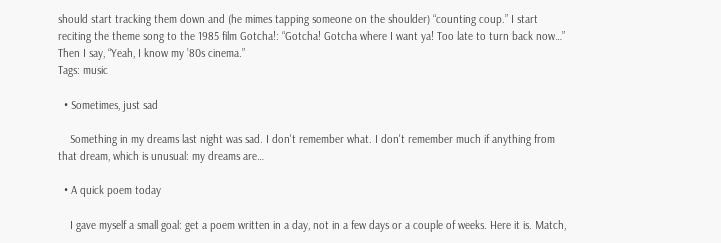should start tracking them down and (he mimes tapping someone on the shoulder) “counting coup.” I start reciting the theme song to the 1985 film Gotcha!: “Gotcha! Gotcha where I want ya! Too late to turn back now…” Then I say, “Yeah, I know my ’80s cinema.”
Tags: music

  • Sometimes, just sad

    Something in my dreams last night was sad. I don't remember what. I don't remember much if anything from that dream, which is unusual: my dreams are…

  • A quick poem today

    I gave myself a small goal: get a poem written in a day, not in a few days or a couple of weeks. Here it is. Match,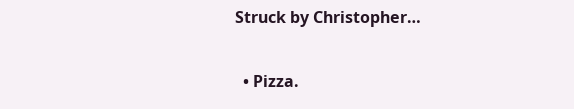Struck by Christopher…

  • Pizza.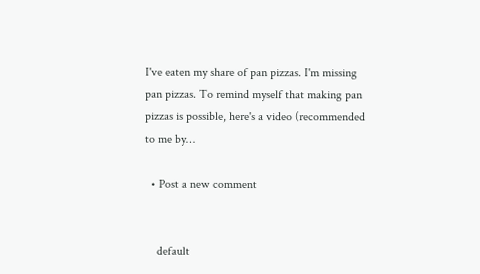I've eaten my share of pan pizzas. I'm missing pan pizzas. To remind myself that making pan pizzas is possible, here's a video (recommended to me by…

  • Post a new comment


    default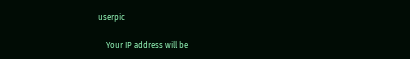userpic

    Your IP address will be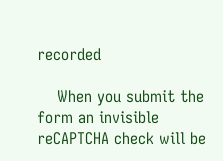recorded

    When you submit the form an invisible reCAPTCHA check will be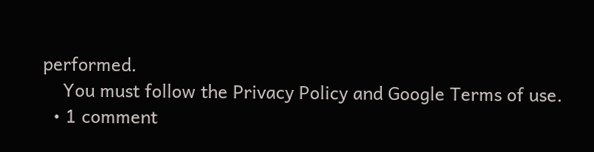performed.
    You must follow the Privacy Policy and Google Terms of use.
  • 1 comment